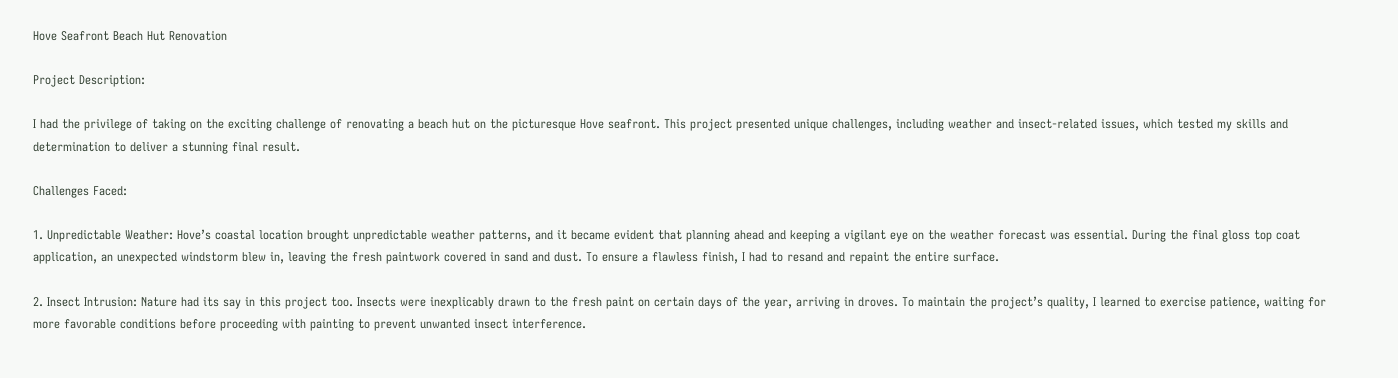Hove Seafront Beach Hut Renovation

Project Description:

I had the privilege of taking on the exciting challenge of renovating a beach hut on the picturesque Hove seafront. This project presented unique challenges, including weather and insect-related issues, which tested my skills and determination to deliver a stunning final result.

Challenges Faced:

1. Unpredictable Weather: Hove’s coastal location brought unpredictable weather patterns, and it became evident that planning ahead and keeping a vigilant eye on the weather forecast was essential. During the final gloss top coat application, an unexpected windstorm blew in, leaving the fresh paintwork covered in sand and dust. To ensure a flawless finish, I had to resand and repaint the entire surface.

2. Insect Intrusion: Nature had its say in this project too. Insects were inexplicably drawn to the fresh paint on certain days of the year, arriving in droves. To maintain the project’s quality, I learned to exercise patience, waiting for more favorable conditions before proceeding with painting to prevent unwanted insect interference.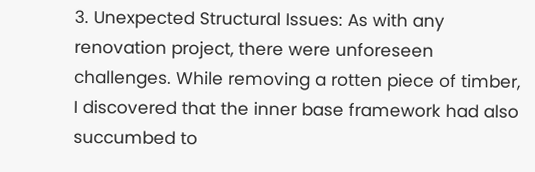3. Unexpected Structural Issues: As with any renovation project, there were unforeseen challenges. While removing a rotten piece of timber, I discovered that the inner base framework had also succumbed to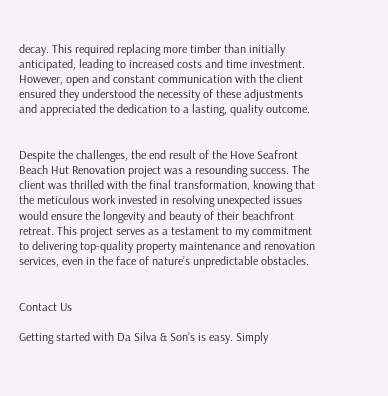decay. This required replacing more timber than initially anticipated, leading to increased costs and time investment. However, open and constant communication with the client ensured they understood the necessity of these adjustments and appreciated the dedication to a lasting, quality outcome.


Despite the challenges, the end result of the Hove Seafront Beach Hut Renovation project was a resounding success. The client was thrilled with the final transformation, knowing that the meticulous work invested in resolving unexpected issues would ensure the longevity and beauty of their beachfront retreat. This project serves as a testament to my commitment to delivering top-quality property maintenance and renovation services, even in the face of nature’s unpredictable obstacles.


Contact Us

Getting started with Da Silva & Son’s is easy. Simply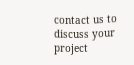contact us to discuss your project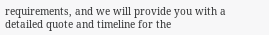requirements, and we will provide you with a detailed quote and timeline for the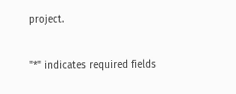project.

"*" indicates required fields